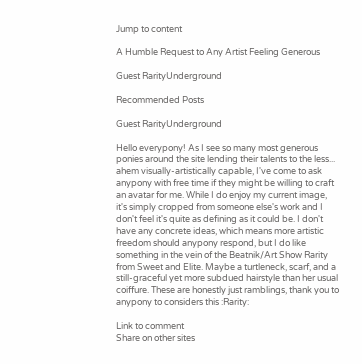Jump to content

A Humble Request to Any Artist Feeling Generous

Guest RarityUnderground

Recommended Posts

Guest RarityUnderground

Hello everypony! As I see so many most generous ponies around the site lending their talents to the less... ahem visually-artistically capable, I've come to ask anypony with free time if they might be willing to craft an avatar for me. While I do enjoy my current image, it's simply cropped from someone else's work and I don't feel it's quite as defining as it could be. I don't have any concrete ideas, which means more artistic freedom should anypony respond, but I do like something in the vein of the Beatnik/Art Show Rarity from Sweet and Elite. Maybe a turtleneck, scarf, and a still-graceful yet more subdued hairstyle than her usual coiffure. These are honestly just ramblings, thank you to anypony to considers this :Rarity:

Link to comment
Share on other sites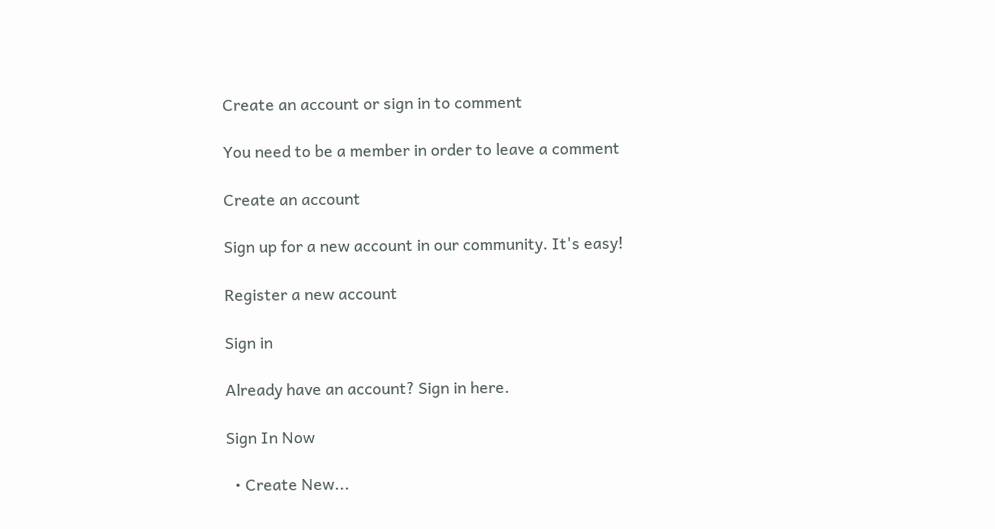Create an account or sign in to comment

You need to be a member in order to leave a comment

Create an account

Sign up for a new account in our community. It's easy!

Register a new account

Sign in

Already have an account? Sign in here.

Sign In Now

  • Create New...